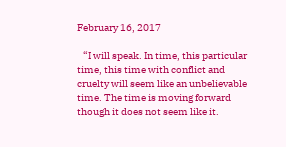February 16, 2017

   “I will speak. In time, this particular time, this time with conflict and cruelty will seem like an unbelievable time. The time is moving forward though it does not seem like it.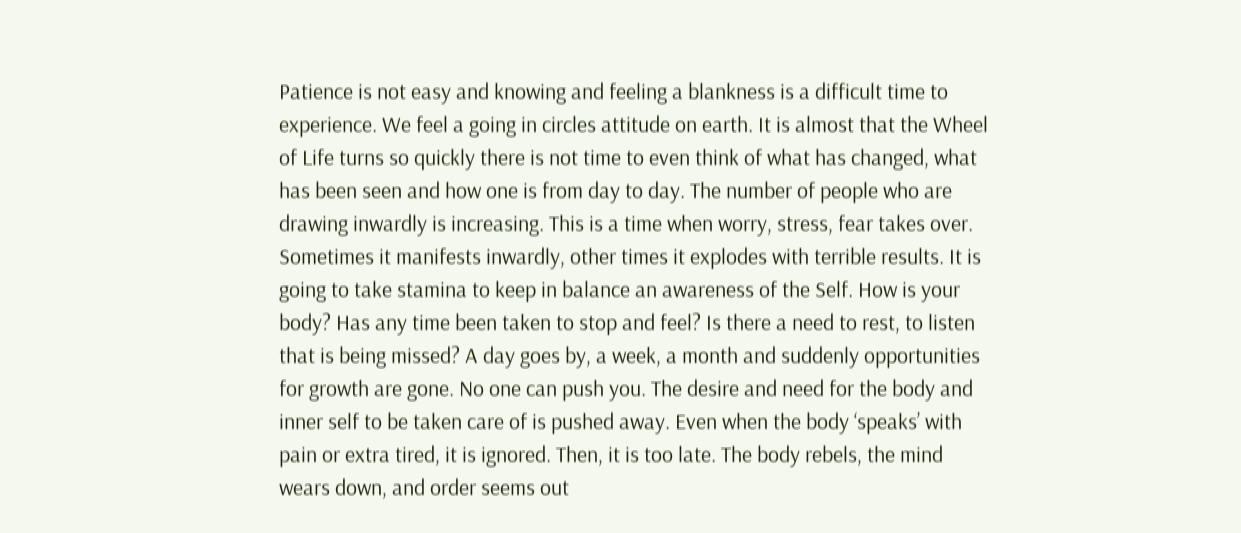Patience is not easy and knowing and feeling a blankness is a difficult time to experience. We feel a going in circles attitude on earth. It is almost that the Wheel of Life turns so quickly there is not time to even think of what has changed, what has been seen and how one is from day to day. The number of people who are drawing inwardly is increasing. This is a time when worry, stress, fear takes over. Sometimes it manifests inwardly, other times it explodes with terrible results. It is going to take stamina to keep in balance an awareness of the Self. How is your body? Has any time been taken to stop and feel? Is there a need to rest, to listen that is being missed? A day goes by, a week, a month and suddenly opportunities for growth are gone. No one can push you. The desire and need for the body and inner self to be taken care of is pushed away. Even when the body ‘speaks’ with pain or extra tired, it is ignored. Then, it is too late. The body rebels, the mind wears down, and order seems out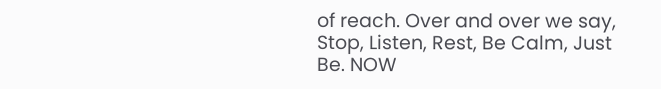of reach. Over and over we say, Stop, Listen, Rest, Be Calm, Just Be. NOW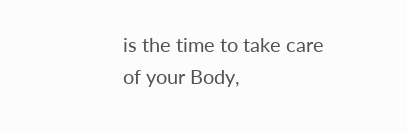is the time to take care of your Body,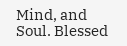Mind, and Soul. Blessed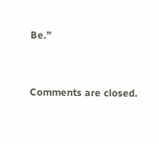Be.”


Comments are closed.